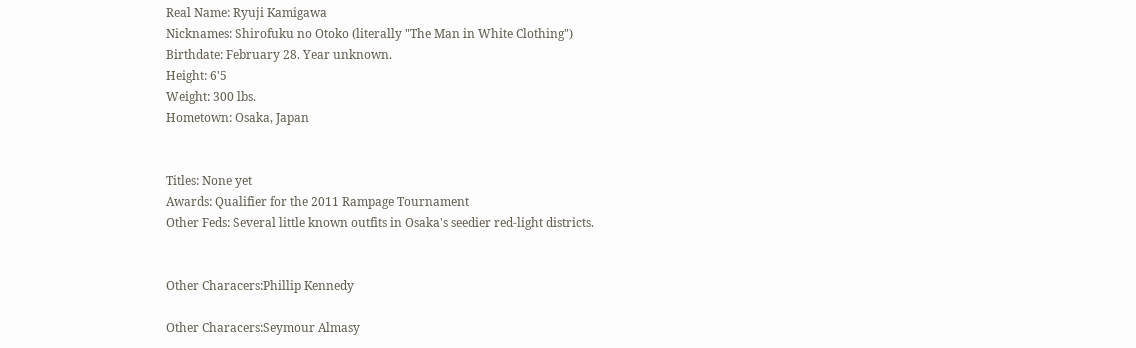Real Name: Ryuji Kamigawa
Nicknames: Shirofuku no Otoko (literally "The Man in White Clothing")
Birthdate: February 28. Year unknown.
Height: 6'5
Weight: 300 lbs.
Hometown: Osaka, Japan


Titles: None yet
Awards: Qualifier for the 2011 Rampage Tournament
Other Feds: Several little known outfits in Osaka's seedier red-light districts.


Other Characers:Phillip Kennedy

Other Characers:Seymour Almasy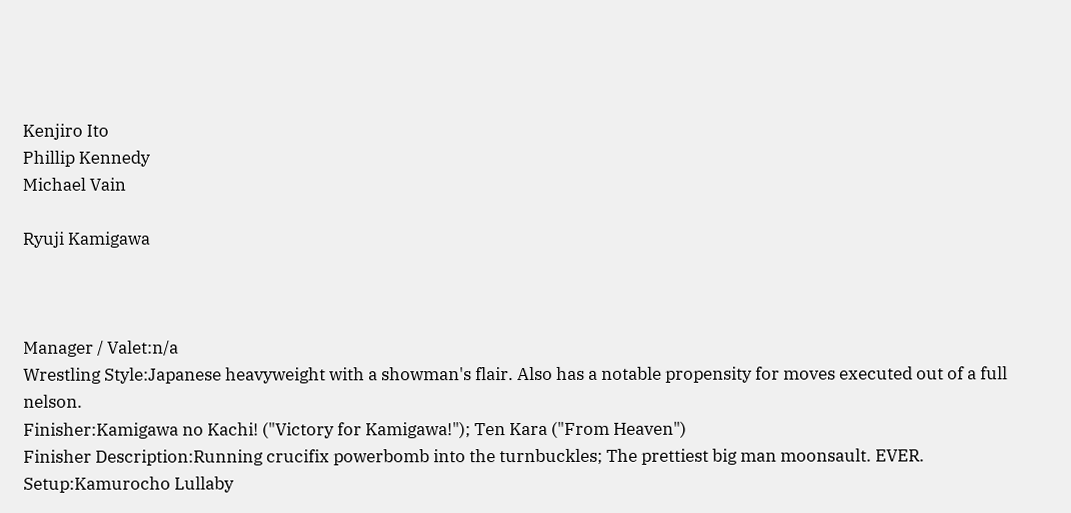Kenjiro Ito
Phillip Kennedy
Michael Vain

Ryuji Kamigawa



Manager / Valet:n/a
Wrestling Style:Japanese heavyweight with a showman's flair. Also has a notable propensity for moves executed out of a full nelson.
Finisher:Kamigawa no Kachi! ("Victory for Kamigawa!"); Ten Kara ("From Heaven")
Finisher Description:Running crucifix powerbomb into the turnbuckles; The prettiest big man moonsault. EVER.
Setup:Kamurocho Lullaby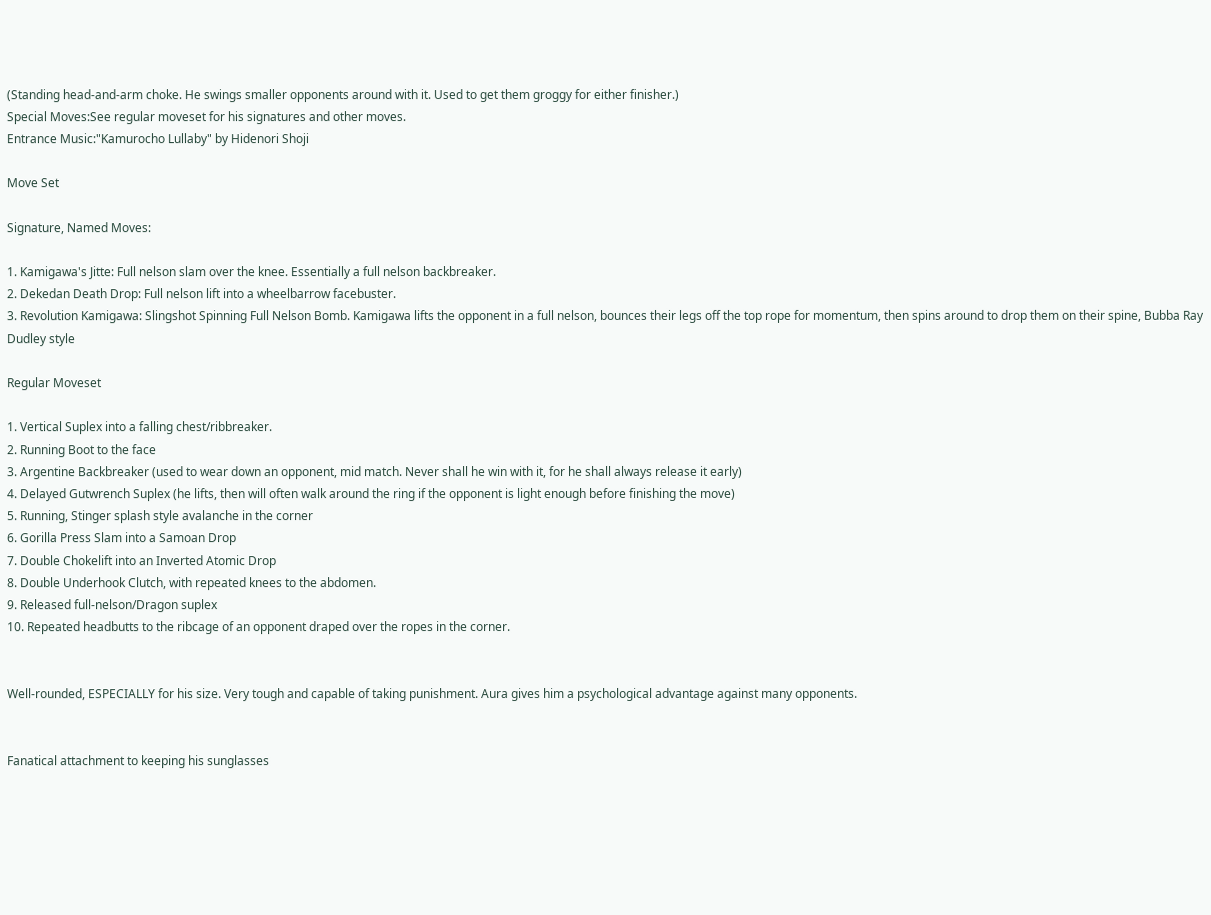(Standing head-and-arm choke. He swings smaller opponents around with it. Used to get them groggy for either finisher.)
Special Moves:See regular moveset for his signatures and other moves.
Entrance Music:"Kamurocho Lullaby" by Hidenori Shoji

Move Set

Signature, Named Moves:

1. Kamigawa's Jitte: Full nelson slam over the knee. Essentially a full nelson backbreaker.
2. Dekedan Death Drop: Full nelson lift into a wheelbarrow facebuster.
3. Revolution Kamigawa: Slingshot Spinning Full Nelson Bomb. Kamigawa lifts the opponent in a full nelson, bounces their legs off the top rope for momentum, then spins around to drop them on their spine, Bubba Ray Dudley style

Regular Moveset

1. Vertical Suplex into a falling chest/ribbreaker.
2. Running Boot to the face
3. Argentine Backbreaker (used to wear down an opponent, mid match. Never shall he win with it, for he shall always release it early)
4. Delayed Gutwrench Suplex (he lifts, then will often walk around the ring if the opponent is light enough before finishing the move)
5. Running, Stinger splash style avalanche in the corner
6. Gorilla Press Slam into a Samoan Drop
7. Double Chokelift into an Inverted Atomic Drop
8. Double Underhook Clutch, with repeated knees to the abdomen.
9. Released full-nelson/Dragon suplex
10. Repeated headbutts to the ribcage of an opponent draped over the ropes in the corner.


Well-rounded, ESPECIALLY for his size. Very tough and capable of taking punishment. Aura gives him a psychological advantage against many opponents.


Fanatical attachment to keeping his sunglasses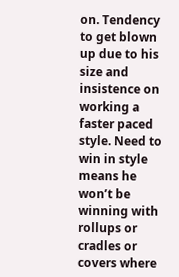on. Tendency to get blown up due to his size and insistence on working a faster paced style. Need to win in style means he won’t be winning with rollups or cradles or covers where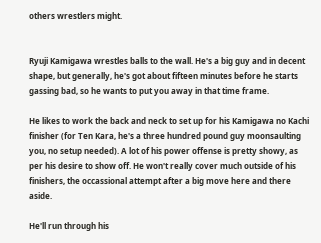others wrestlers might.


Ryuji Kamigawa wrestles balls to the wall. He's a big guy and in decent shape, but generally, he's got about fifteen minutes before he starts gassing bad, so he wants to put you away in that time frame.

He likes to work the back and neck to set up for his Kamigawa no Kachi finisher (for Ten Kara, he's a three hundred pound guy moonsaulting you, no setup needed). A lot of his power offense is pretty showy, as per his desire to show off. He won't really cover much outside of his finishers, the occassional attempt after a big move here and there aside.

He'll run through his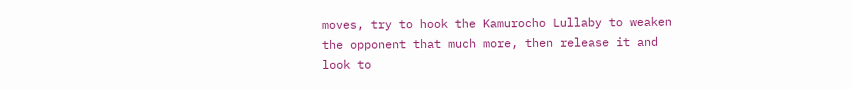moves, try to hook the Kamurocho Lullaby to weaken the opponent that much more, then release it and look to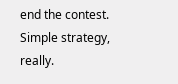end the contest. Simple strategy, really.